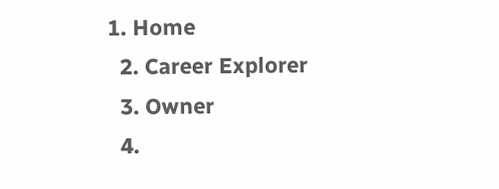1. Home
  2. Career Explorer
  3. Owner
  4.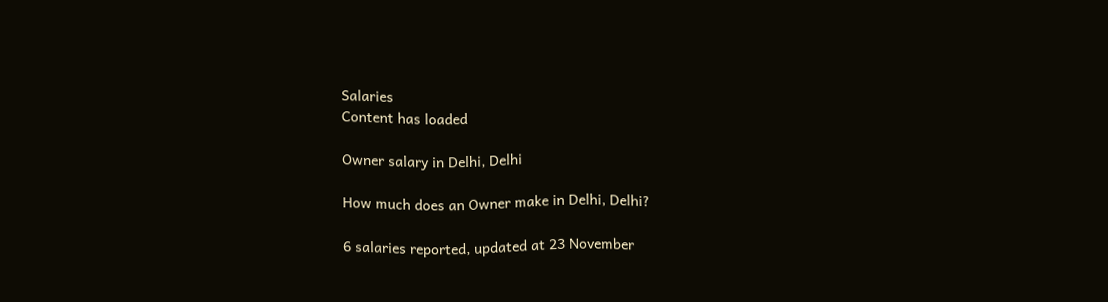Salaries
Content has loaded

Owner salary in Delhi, Delhi

How much does an Owner make in Delhi, Delhi?

6 salaries reported, updated at 23 November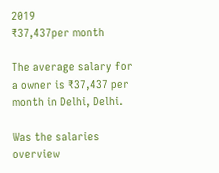2019
₹37,437per month

The average salary for a owner is ₹37,437 per month in Delhi, Delhi.

Was the salaries overview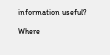information useful?

Where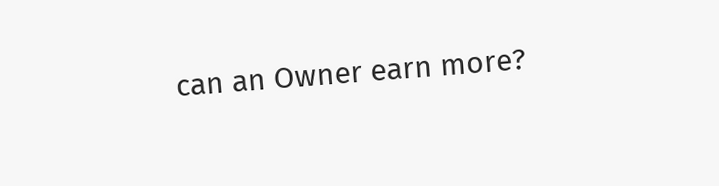can an Owner earn more?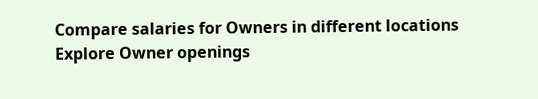Compare salaries for Owners in different locations
Explore Owner openings